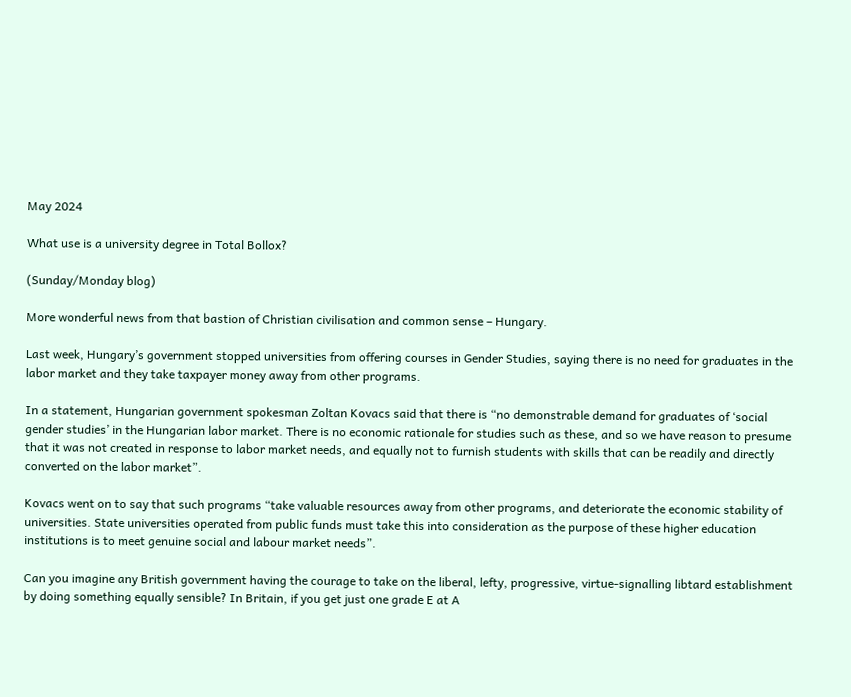May 2024

What use is a university degree in Total Bollox?

(Sunday/Monday blog)

More wonderful news from that bastion of Christian civilisation and common sense – Hungary.

Last week, Hungary’s government stopped universities from offering courses in Gender Studies, saying there is no need for graduates in the labor market and they take taxpayer money away from other programs.

In a statement, Hungarian government spokesman Zoltan Kovacs said that there is “no demonstrable demand for graduates of ‘social gender studies’ in the Hungarian labor market. There is no economic rationale for studies such as these, and so we have reason to presume that it was not created in response to labor market needs, and equally not to furnish students with skills that can be readily and directly converted on the labor market”.

Kovacs went on to say that such programs “take valuable resources away from other programs, and deteriorate the economic stability of universities. State universities operated from public funds must take this into consideration as the purpose of these higher education institutions is to meet genuine social and labour market needs”.

Can you imagine any British government having the courage to take on the liberal, lefty, progressive, virtue-signalling libtard establishment by doing something equally sensible? In Britain, if you get just one grade E at A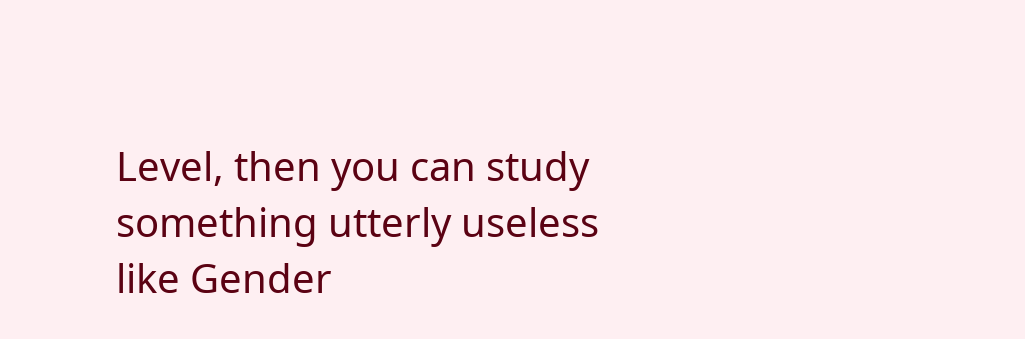Level, then you can study something utterly useless like Gender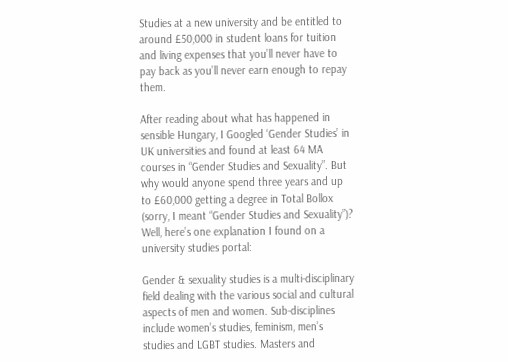Studies at a new university and be entitled to around £50,000 in student loans for tuition and living expenses that you’ll never have to pay back as you’ll never earn enough to repay them.

After reading about what has happened in sensible Hungary, I Googled ‘Gender Studies’ in UK universities and found at least 64 MA courses in “Gender Studies and Sexuality”. But why would anyone spend three years and up to £60,000 getting a degree in Total Bollox (sorry, I meant “Gender Studies and Sexuality”)? Well, here’s one explanation I found on a university studies portal:

Gender & sexuality studies is a multi-disciplinary field dealing with the various social and cultural aspects of men and women. Sub-disciplines include women’s studies, feminism, men’s studies and LGBT studies. Masters and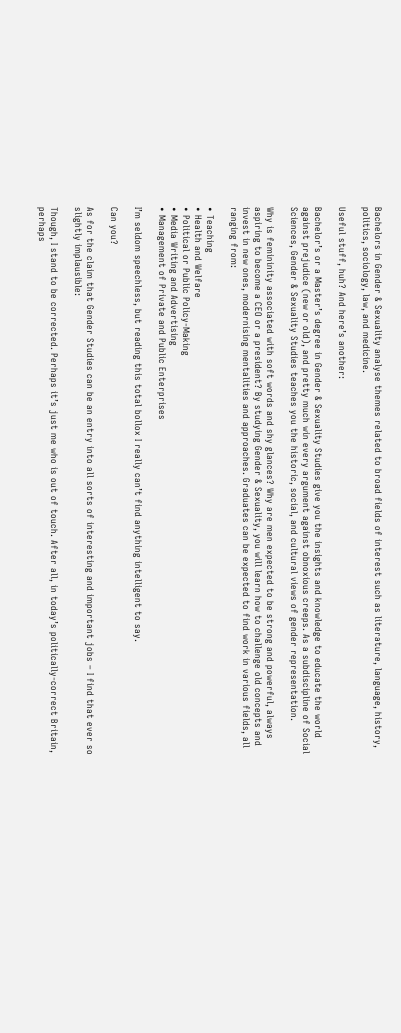Bachelors in Gender & Sexuality analyse themes related to broad fields of interest such as literature, language, history, politics, sociology, law, and medicine.

Useful stuff, huh? And here’s another:

Bachelor’s or a Master’s degree in Gender & Sexuality Studies give you the insights and knowledge to educate the world against prejudice (new or old), and pretty much win every argument against obnoxious creeps. As a subdiscipline of Social Sciences, Gender & Sexuality Studies teaches you the historic, social, and cultural views of gender representation.

Why is femininity associated with soft words and shy glances? Why are men expected to be strong and powerful, always aspiring to become a CEO or a president? By studying Gender & Sexuality, you will learn how to challenge old concepts and invest in new ones, modernising mentalities and approaches. Graduates can be expected to find work in various fields, all ranging from:

• Teaching
• Health and Welfare
• Political or Public Policy-Making
• Media Writing and Advertising
• Management of Private and Public Enterprises

I’m seldom speechless, but reading this total bollox I really can’t find anything intelligent to say.

Can you?

As for the claim that Gender Studies can be an entry into all sorts of interesting and important jobs – I find that ever so slightly implausible:

Though, I stand to be corrected. Perhaps it’s just me who is out of touch. After all, in today’s politically-correct Britain, perhaps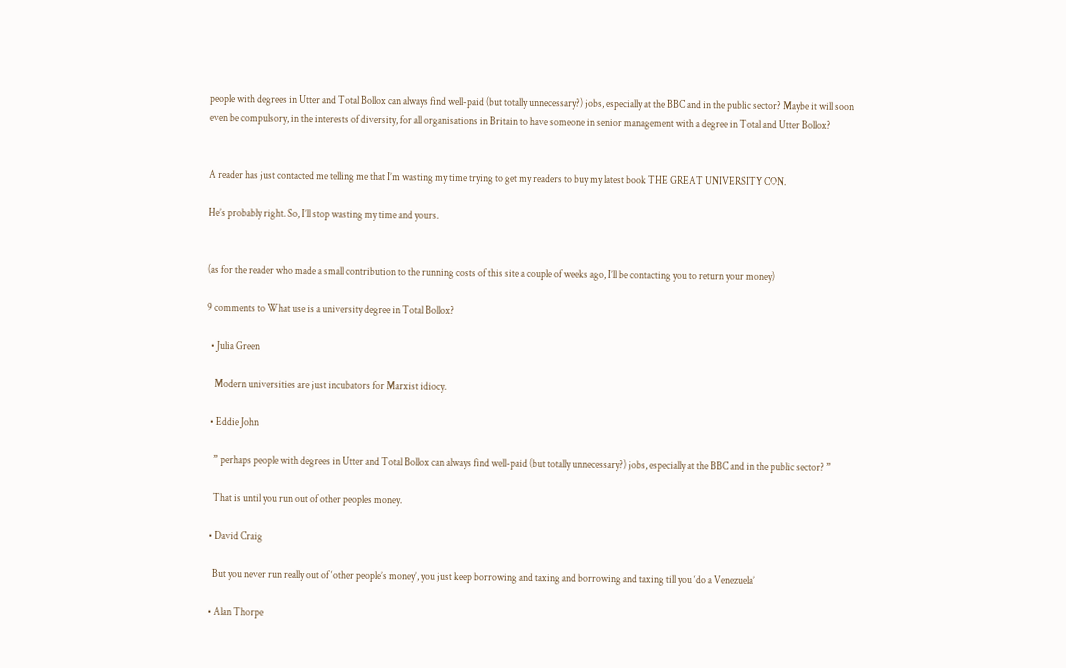people with degrees in Utter and Total Bollox can always find well-paid (but totally unnecessary?) jobs, especially at the BBC and in the public sector? Maybe it will soon even be compulsory, in the interests of diversity, for all organisations in Britain to have someone in senior management with a degree in Total and Utter Bollox?


A reader has just contacted me telling me that I’m wasting my time trying to get my readers to buy my latest book THE GREAT UNIVERSITY CON.

He’s probably right. So, I’ll stop wasting my time and yours.


(as for the reader who made a small contribution to the running costs of this site a couple of weeks ago, I’ll be contacting you to return your money)

9 comments to What use is a university degree in Total Bollox?

  • Julia Green

    Modern universities are just incubators for Marxist idiocy.

  • Eddie John

    ” perhaps people with degrees in Utter and Total Bollox can always find well-paid (but totally unnecessary?) jobs, especially at the BBC and in the public sector? ”

    That is until you run out of other peoples money.

  • David Craig

    But you never run really out of ‘other people’s money’, you just keep borrowing and taxing and borrowing and taxing till you ‘do a Venezuela’

  • Alan Thorpe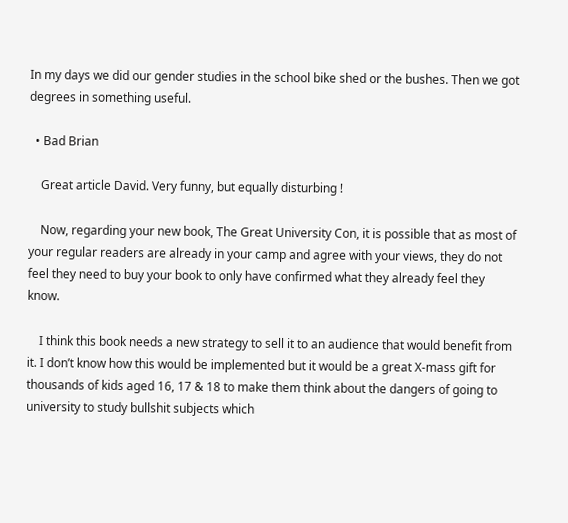In my days we did our gender studies in the school bike shed or the bushes. Then we got degrees in something useful.

  • Bad Brian

    Great article David. Very funny, but equally disturbing !

    Now, regarding your new book, The Great University Con, it is possible that as most of your regular readers are already in your camp and agree with your views, they do not feel they need to buy your book to only have confirmed what they already feel they know.

    I think this book needs a new strategy to sell it to an audience that would benefit from it. I don’t know how this would be implemented but it would be a great X-mass gift for thousands of kids aged 16, 17 & 18 to make them think about the dangers of going to university to study bullshit subjects which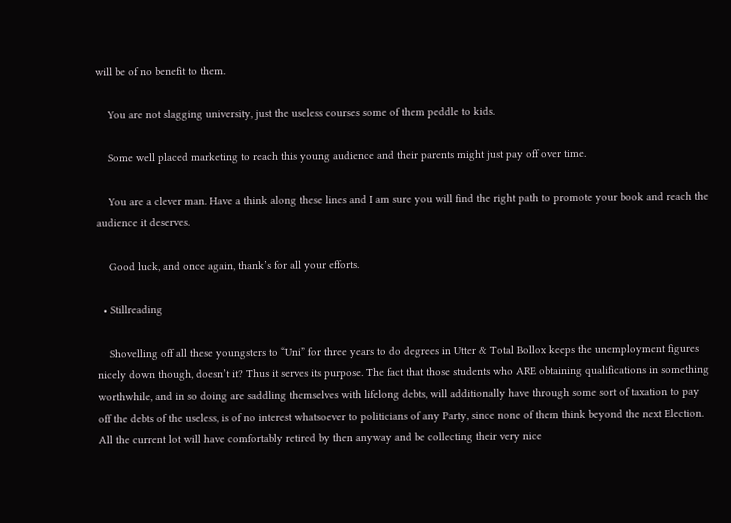will be of no benefit to them.

    You are not slagging university, just the useless courses some of them peddle to kids.

    Some well placed marketing to reach this young audience and their parents might just pay off over time.

    You are a clever man. Have a think along these lines and I am sure you will find the right path to promote your book and reach the audience it deserves.

    Good luck, and once again, thank’s for all your efforts.

  • Stillreading

    Shovelling off all these youngsters to “Uni” for three years to do degrees in Utter & Total Bollox keeps the unemployment figures nicely down though, doesn’t it? Thus it serves its purpose. The fact that those students who ARE obtaining qualifications in something worthwhile, and in so doing are saddling themselves with lifelong debts, will additionally have through some sort of taxation to pay off the debts of the useless, is of no interest whatsoever to politicians of any Party, since none of them think beyond the next Election. All the current lot will have comfortably retired by then anyway and be collecting their very nice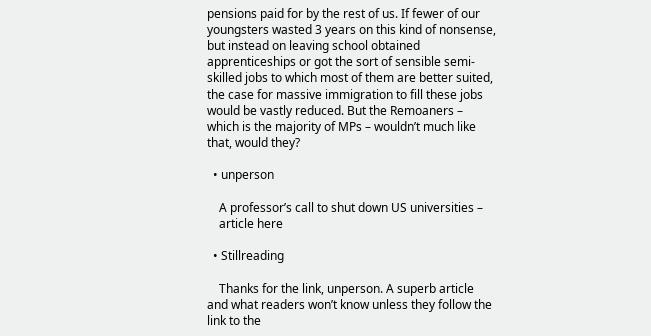pensions paid for by the rest of us. If fewer of our youngsters wasted 3 years on this kind of nonsense, but instead on leaving school obtained apprenticeships or got the sort of sensible semi-skilled jobs to which most of them are better suited, the case for massive immigration to fill these jobs would be vastly reduced. But the Remoaners – which is the majority of MPs – wouldn’t much like that, would they?

  • unperson

    A professor’s call to shut down US universities –
    article here

  • Stillreading

    Thanks for the link, unperson. A superb article and what readers won’t know unless they follow the link to the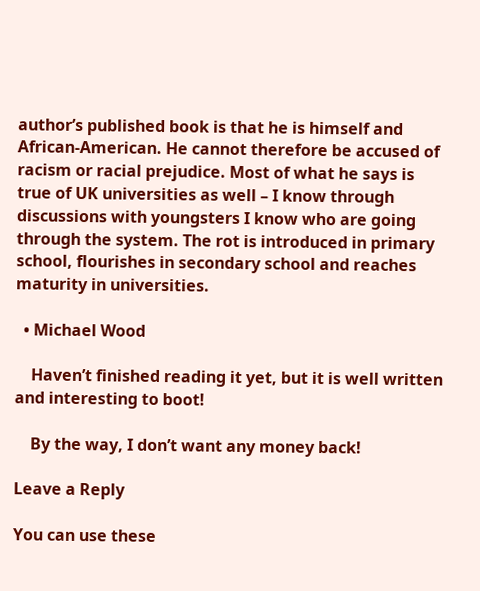author’s published book is that he is himself and African-American. He cannot therefore be accused of racism or racial prejudice. Most of what he says is true of UK universities as well – I know through discussions with youngsters I know who are going through the system. The rot is introduced in primary school, flourishes in secondary school and reaches maturity in universities.

  • Michael Wood

    Haven’t finished reading it yet, but it is well written and interesting to boot!

    By the way, I don’t want any money back!

Leave a Reply

You can use these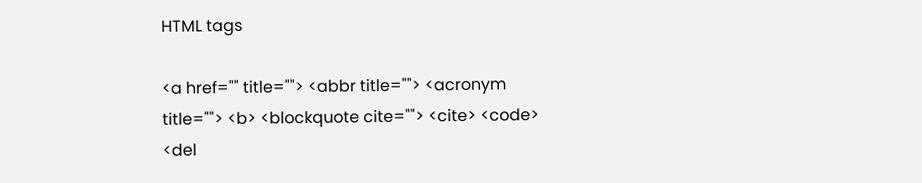HTML tags

<a href="" title=""> <abbr title=""> <acronym title=""> <b> <blockquote cite=""> <cite> <code> <del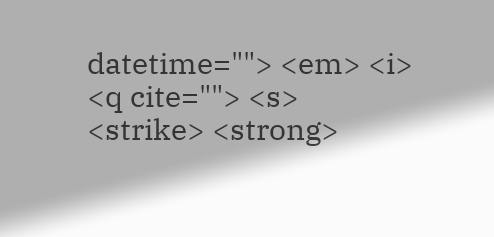datetime=""> <em> <i> <q cite=""> <s> <strike> <strong>